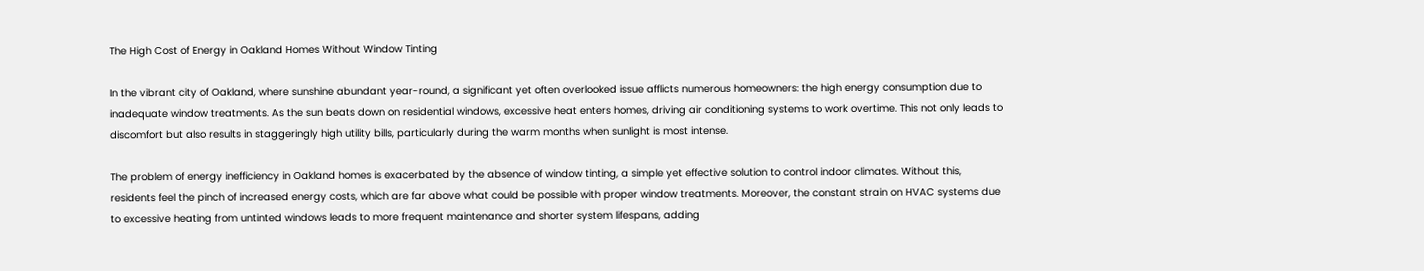The High Cost of Energy in Oakland Homes Without Window Tinting

In the vibrant city of Oakland, where sunshine abundant year-round, a significant yet often overlooked issue afflicts numerous homeowners: the high energy consumption due to inadequate window treatments. As the sun beats down on residential windows, excessive heat enters homes, driving air conditioning systems to work overtime. This not only leads to discomfort but also results in staggeringly high utility bills, particularly during the warm months when sunlight is most intense.

The problem of energy inefficiency in Oakland homes is exacerbated by the absence of window tinting, a simple yet effective solution to control indoor climates. Without this, residents feel the pinch of increased energy costs, which are far above what could be possible with proper window treatments. Moreover, the constant strain on HVAC systems due to excessive heating from untinted windows leads to more frequent maintenance and shorter system lifespans, adding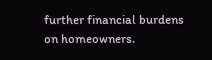further financial burdens on homeowners.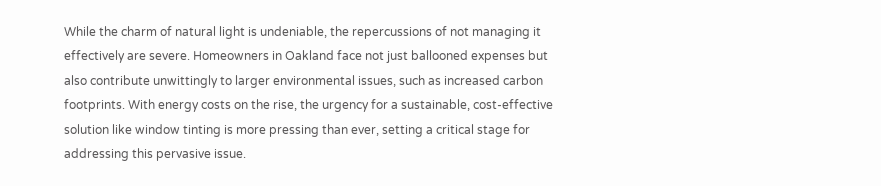While the charm of natural light is undeniable, the repercussions of not managing it effectively are severe. Homeowners in Oakland face not just ballooned expenses but also contribute unwittingly to larger environmental issues, such as increased carbon footprints. With energy costs on the rise, the urgency for a sustainable, cost-effective solution like window tinting is more pressing than ever, setting a critical stage for addressing this pervasive issue.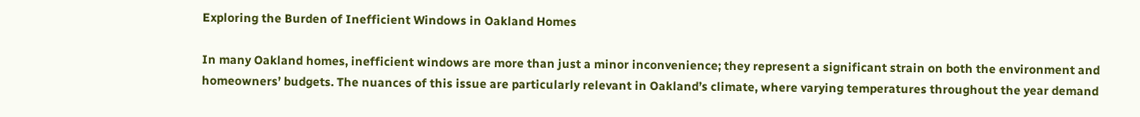Exploring the Burden of Inefficient Windows in Oakland Homes

In many Oakland homes, inefficient windows are more than just a minor inconvenience; they represent a significant strain on both the environment and homeowners’ budgets. The nuances of this issue are particularly relevant in Oakland’s climate, where varying temperatures throughout the year demand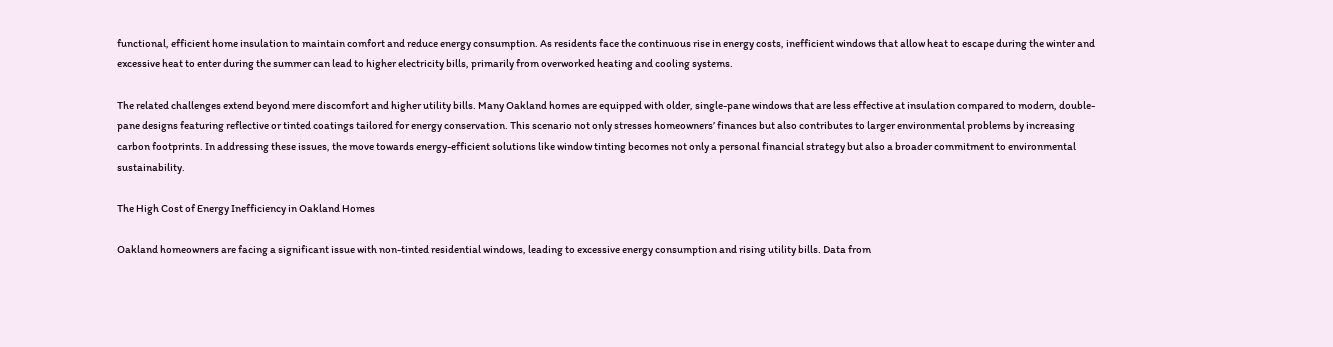functional, efficient home insulation to maintain comfort and reduce energy consumption. As residents face the continuous rise in energy costs, inefficient windows that allow heat to escape during the winter and excessive heat to enter during the summer can lead to higher electricity bills, primarily from overworked heating and cooling systems.

The related challenges extend beyond mere discomfort and higher utility bills. Many Oakland homes are equipped with older, single-pane windows that are less effective at insulation compared to modern, double-pane designs featuring reflective or tinted coatings tailored for energy conservation. This scenario not only stresses homeowners’ finances but also contributes to larger environmental problems by increasing carbon footprints. In addressing these issues, the move towards energy-efficient solutions like window tinting becomes not only a personal financial strategy but also a broader commitment to environmental sustainability.

The High Cost of Energy Inefficiency in Oakland Homes

Oakland homeowners are facing a significant issue with non-tinted residential windows, leading to excessive energy consumption and rising utility bills. Data from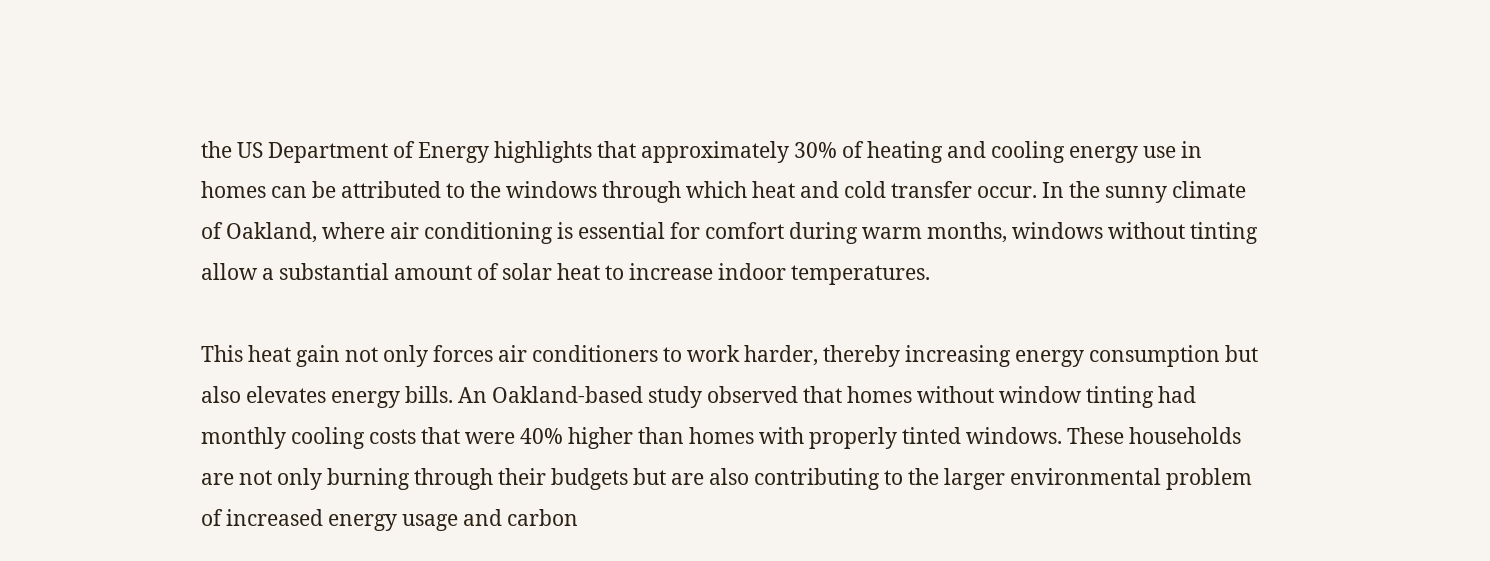the US Department of Energy highlights that approximately 30% of heating and cooling energy use in homes can be attributed to the windows through which heat and cold transfer occur. In the sunny climate of Oakland, where air conditioning is essential for comfort during warm months, windows without tinting allow a substantial amount of solar heat to increase indoor temperatures.

This heat gain not only forces air conditioners to work harder, thereby increasing energy consumption but also elevates energy bills. An Oakland-based study observed that homes without window tinting had monthly cooling costs that were 40% higher than homes with properly tinted windows. These households are not only burning through their budgets but are also contributing to the larger environmental problem of increased energy usage and carbon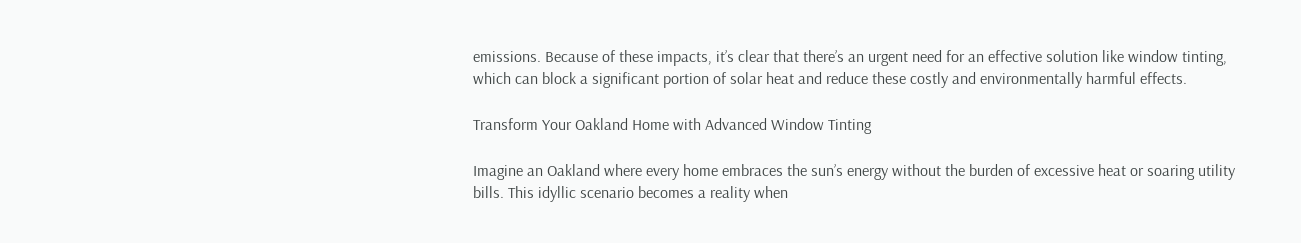emissions. Because of these impacts, it’s clear that there’s an urgent need for an effective solution like window tinting, which can block a significant portion of solar heat and reduce these costly and environmentally harmful effects.

Transform Your Oakland Home with Advanced Window Tinting

Imagine an Oakland where every home embraces the sun’s energy without the burden of excessive heat or soaring utility bills. This idyllic scenario becomes a reality when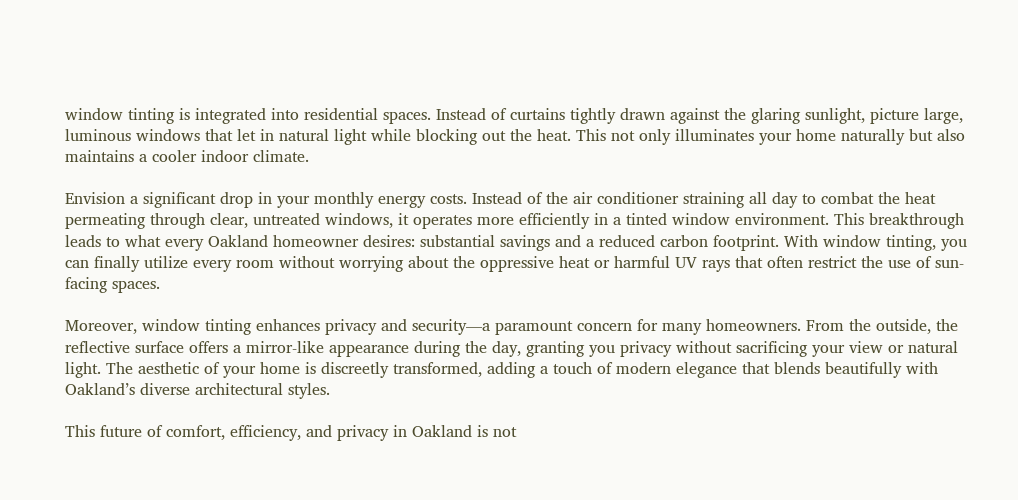window tinting is integrated into residential spaces. Instead of curtains tightly drawn against the glaring sunlight, picture large, luminous windows that let in natural light while blocking out the heat. This not only illuminates your home naturally but also maintains a cooler indoor climate.

Envision a significant drop in your monthly energy costs. Instead of the air conditioner straining all day to combat the heat permeating through clear, untreated windows, it operates more efficiently in a tinted window environment. This breakthrough leads to what every Oakland homeowner desires: substantial savings and a reduced carbon footprint. With window tinting, you can finally utilize every room without worrying about the oppressive heat or harmful UV rays that often restrict the use of sun-facing spaces.

Moreover, window tinting enhances privacy and security—a paramount concern for many homeowners. From the outside, the reflective surface offers a mirror-like appearance during the day, granting you privacy without sacrificing your view or natural light. The aesthetic of your home is discreetly transformed, adding a touch of modern elegance that blends beautifully with Oakland’s diverse architectural styles.

This future of comfort, efficiency, and privacy in Oakland is not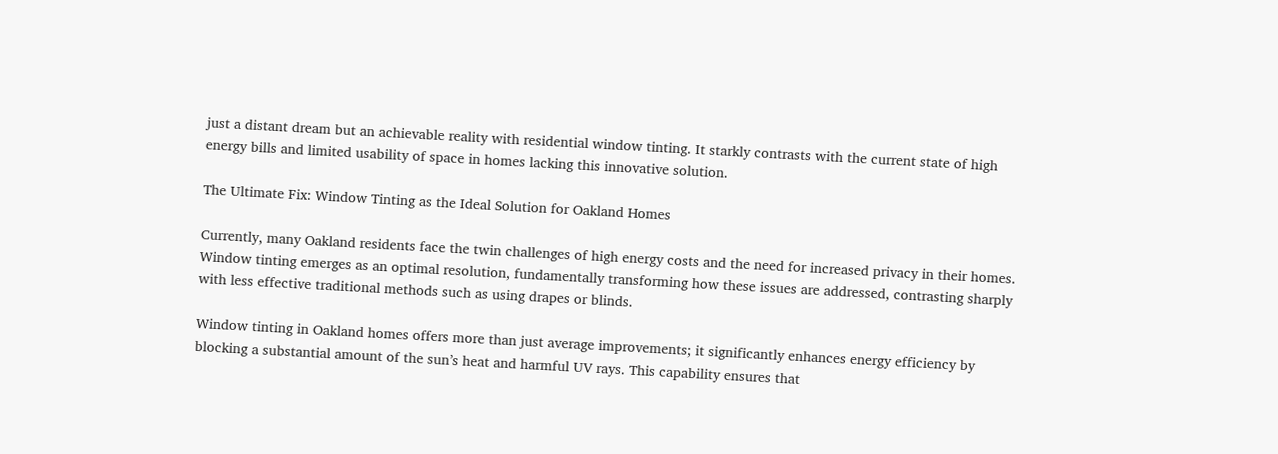just a distant dream but an achievable reality with residential window tinting. It starkly contrasts with the current state of high energy bills and limited usability of space in homes lacking this innovative solution.

The Ultimate Fix: Window Tinting as the Ideal Solution for Oakland Homes

Currently, many Oakland residents face the twin challenges of high energy costs and the need for increased privacy in their homes. Window tinting emerges as an optimal resolution, fundamentally transforming how these issues are addressed, contrasting sharply with less effective traditional methods such as using drapes or blinds.

Window tinting in Oakland homes offers more than just average improvements; it significantly enhances energy efficiency by blocking a substantial amount of the sun’s heat and harmful UV rays. This capability ensures that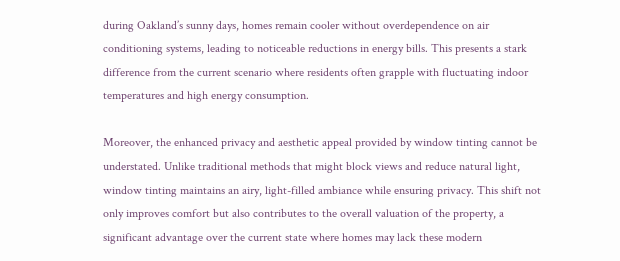during Oakland’s sunny days, homes remain cooler without overdependence on air conditioning systems, leading to noticeable reductions in energy bills. This presents a stark difference from the current scenario where residents often grapple with fluctuating indoor temperatures and high energy consumption.

Moreover, the enhanced privacy and aesthetic appeal provided by window tinting cannot be understated. Unlike traditional methods that might block views and reduce natural light, window tinting maintains an airy, light-filled ambiance while ensuring privacy. This shift not only improves comfort but also contributes to the overall valuation of the property, a significant advantage over the current state where homes may lack these modern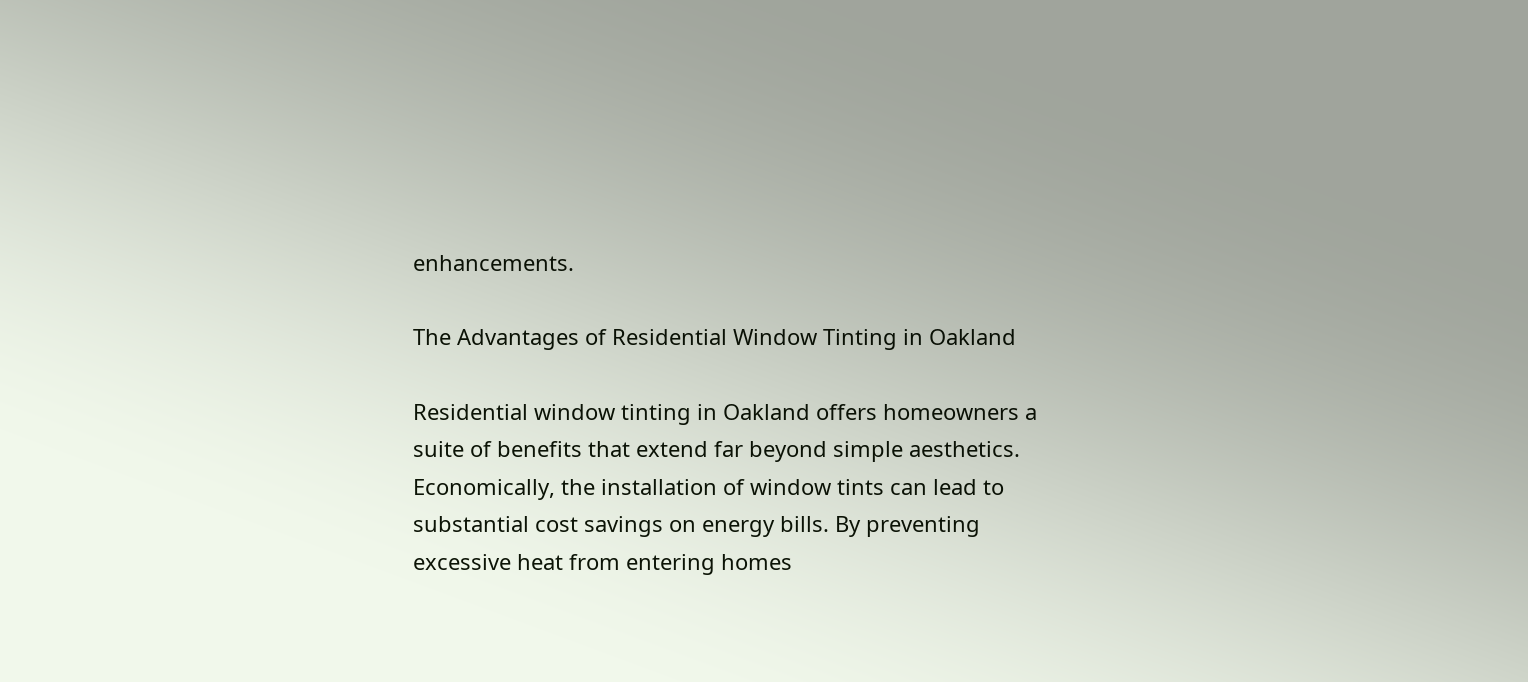enhancements.

The Advantages of Residential Window Tinting in Oakland

Residential window tinting in Oakland offers homeowners a suite of benefits that extend far beyond simple aesthetics. Economically, the installation of window tints can lead to substantial cost savings on energy bills. By preventing excessive heat from entering homes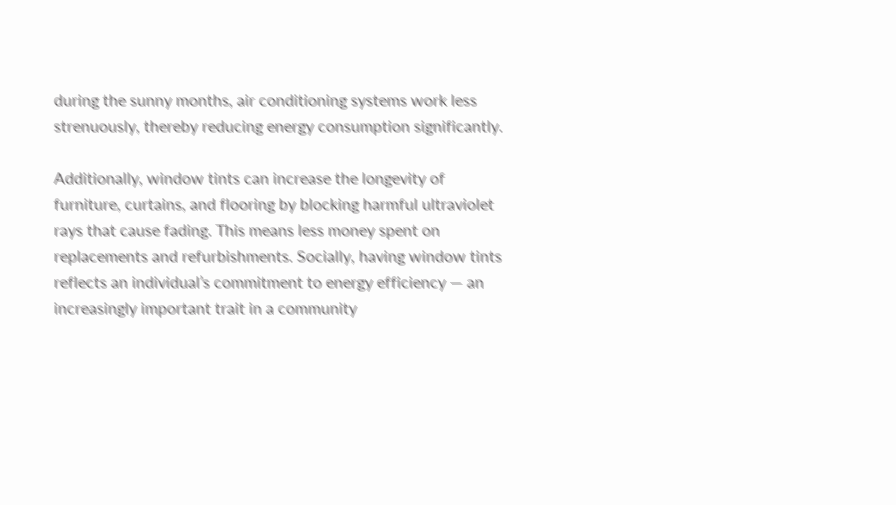during the sunny months, air conditioning systems work less strenuously, thereby reducing energy consumption significantly.

Additionally, window tints can increase the longevity of furniture, curtains, and flooring by blocking harmful ultraviolet rays that cause fading. This means less money spent on replacements and refurbishments. Socially, having window tints reflects an individual’s commitment to energy efficiency — an increasingly important trait in a community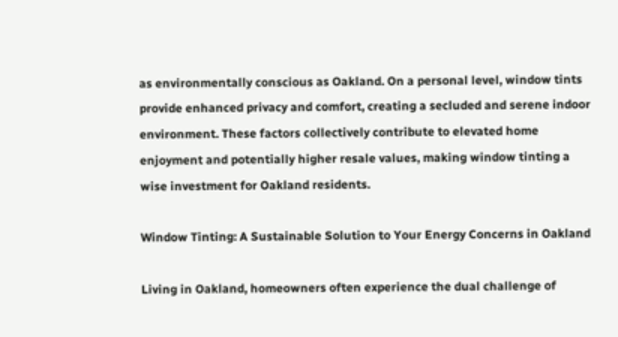as environmentally conscious as Oakland. On a personal level, window tints provide enhanced privacy and comfort, creating a secluded and serene indoor environment. These factors collectively contribute to elevated home enjoyment and potentially higher resale values, making window tinting a wise investment for Oakland residents.

Window Tinting: A Sustainable Solution to Your Energy Concerns in Oakland

Living in Oakland, homeowners often experience the dual challenge of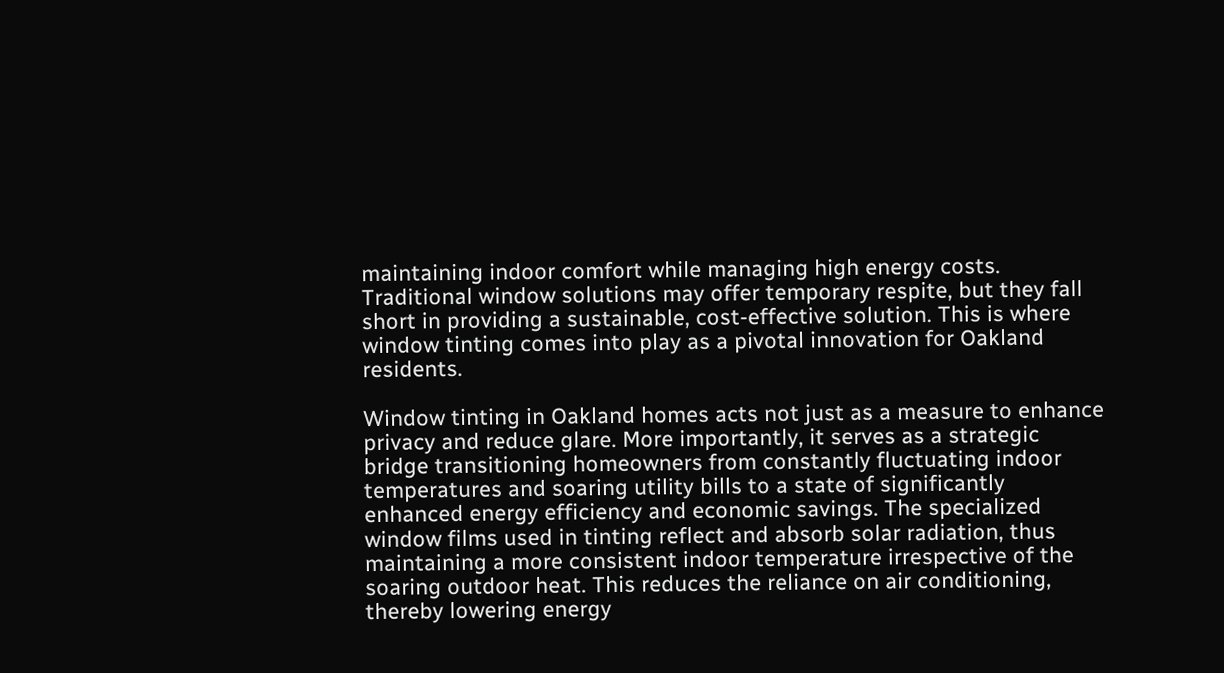maintaining indoor comfort while managing high energy costs. Traditional window solutions may offer temporary respite, but they fall short in providing a sustainable, cost-effective solution. This is where window tinting comes into play as a pivotal innovation for Oakland residents.

Window tinting in Oakland homes acts not just as a measure to enhance privacy and reduce glare. More importantly, it serves as a strategic bridge transitioning homeowners from constantly fluctuating indoor temperatures and soaring utility bills to a state of significantly enhanced energy efficiency and economic savings. The specialized window films used in tinting reflect and absorb solar radiation, thus maintaining a more consistent indoor temperature irrespective of the soaring outdoor heat. This reduces the reliance on air conditioning, thereby lowering energy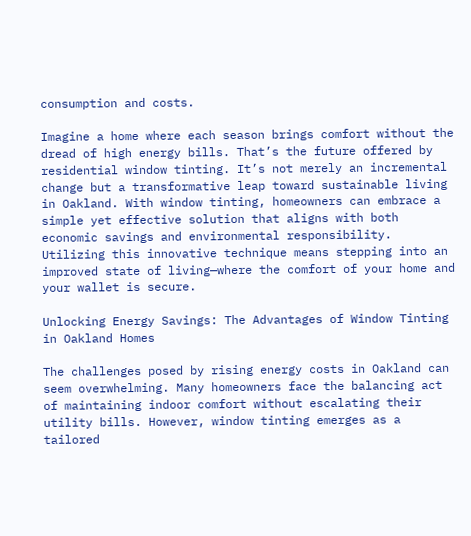consumption and costs.

Imagine a home where each season brings comfort without the dread of high energy bills. That’s the future offered by residential window tinting. It’s not merely an incremental change but a transformative leap toward sustainable living in Oakland. With window tinting, homeowners can embrace a simple yet effective solution that aligns with both economic savings and environmental responsibility. Utilizing this innovative technique means stepping into an improved state of living—where the comfort of your home and your wallet is secure.

Unlocking Energy Savings: The Advantages of Window Tinting in Oakland Homes

The challenges posed by rising energy costs in Oakland can seem overwhelming. Many homeowners face the balancing act of maintaining indoor comfort without escalating their utility bills. However, window tinting emerges as a tailored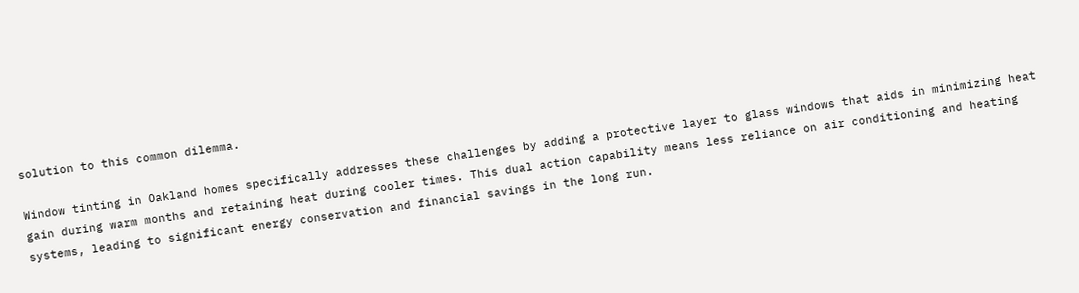solution to this common dilemma.

Window tinting in Oakland homes specifically addresses these challenges by adding a protective layer to glass windows that aids in minimizing heat gain during warm months and retaining heat during cooler times. This dual action capability means less reliance on air conditioning and heating systems, leading to significant energy conservation and financial savings in the long run.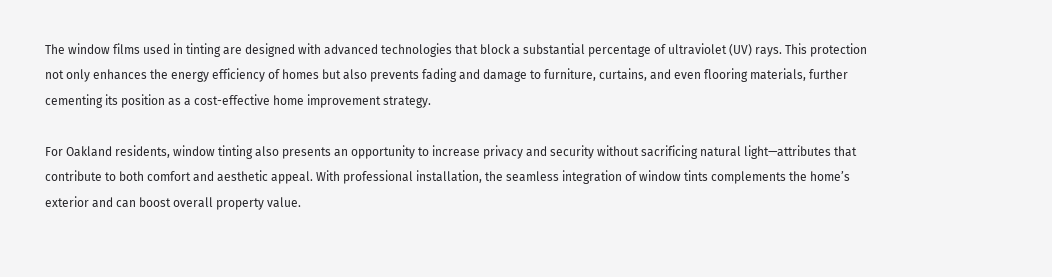The window films used in tinting are designed with advanced technologies that block a substantial percentage of ultraviolet (UV) rays. This protection not only enhances the energy efficiency of homes but also prevents fading and damage to furniture, curtains, and even flooring materials, further cementing its position as a cost-effective home improvement strategy.

For Oakland residents, window tinting also presents an opportunity to increase privacy and security without sacrificing natural light—attributes that contribute to both comfort and aesthetic appeal. With professional installation, the seamless integration of window tints complements the home’s exterior and can boost overall property value.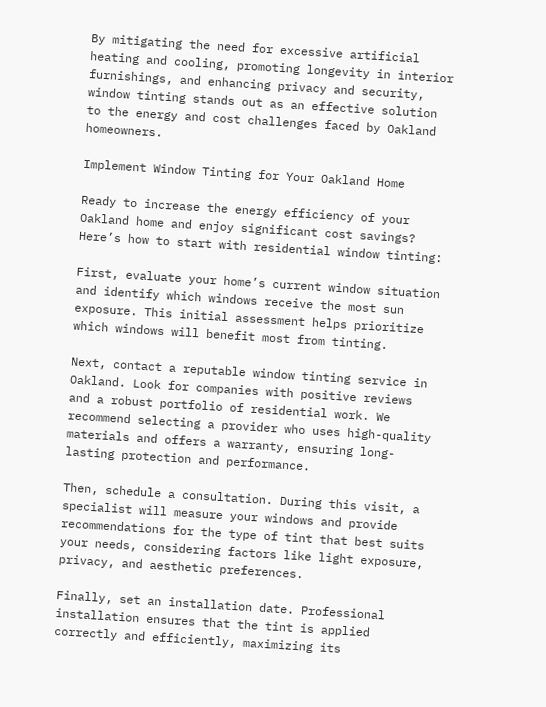By mitigating the need for excessive artificial heating and cooling, promoting longevity in interior furnishings, and enhancing privacy and security, window tinting stands out as an effective solution to the energy and cost challenges faced by Oakland homeowners.

Implement Window Tinting for Your Oakland Home

Ready to increase the energy efficiency of your Oakland home and enjoy significant cost savings? Here’s how to start with residential window tinting:

First, evaluate your home’s current window situation and identify which windows receive the most sun exposure. This initial assessment helps prioritize which windows will benefit most from tinting.

Next, contact a reputable window tinting service in Oakland. Look for companies with positive reviews and a robust portfolio of residential work. We recommend selecting a provider who uses high-quality materials and offers a warranty, ensuring long-lasting protection and performance.

Then, schedule a consultation. During this visit, a specialist will measure your windows and provide recommendations for the type of tint that best suits your needs, considering factors like light exposure, privacy, and aesthetic preferences.

Finally, set an installation date. Professional installation ensures that the tint is applied correctly and efficiently, maximizing its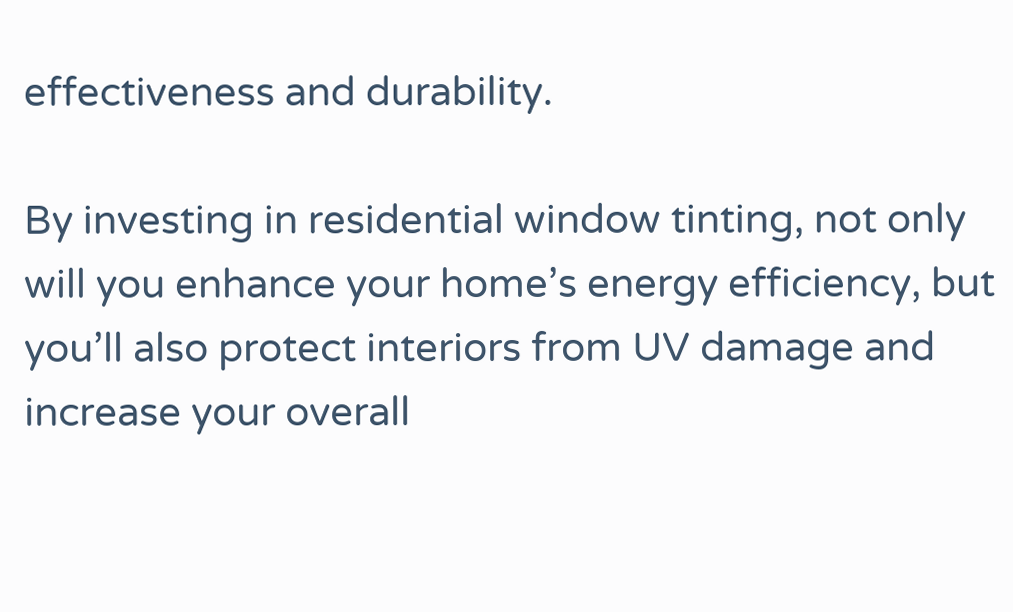effectiveness and durability.

By investing in residential window tinting, not only will you enhance your home’s energy efficiency, but you’ll also protect interiors from UV damage and increase your overall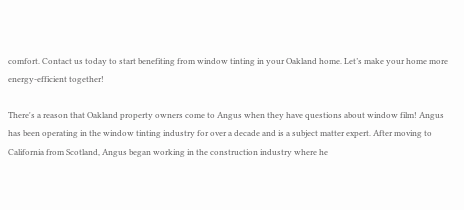comfort. Contact us today to start benefiting from window tinting in your Oakland home. Let’s make your home more energy-efficient together!

There's a reason that Oakland property owners come to Angus when they have questions about window film! Angus has been operating in the window tinting industry for over a decade and is a subject matter expert. After moving to California from Scotland, Angus began working in the construction industry where he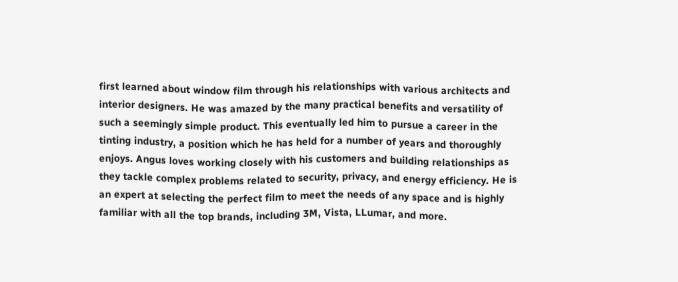first learned about window film through his relationships with various architects and interior designers. He was amazed by the many practical benefits and versatility of such a seemingly simple product. This eventually led him to pursue a career in the tinting industry, a position which he has held for a number of years and thoroughly enjoys. Angus loves working closely with his customers and building relationships as they tackle complex problems related to security, privacy, and energy efficiency. He is an expert at selecting the perfect film to meet the needs of any space and is highly familiar with all the top brands, including 3M, Vista, LLumar, and more.